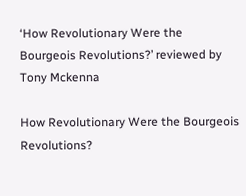‘How Revolutionary Were the Bourgeois Revolutions?’ reviewed by Tony Mckenna

How Revolutionary Were the Bourgeois Revolutions?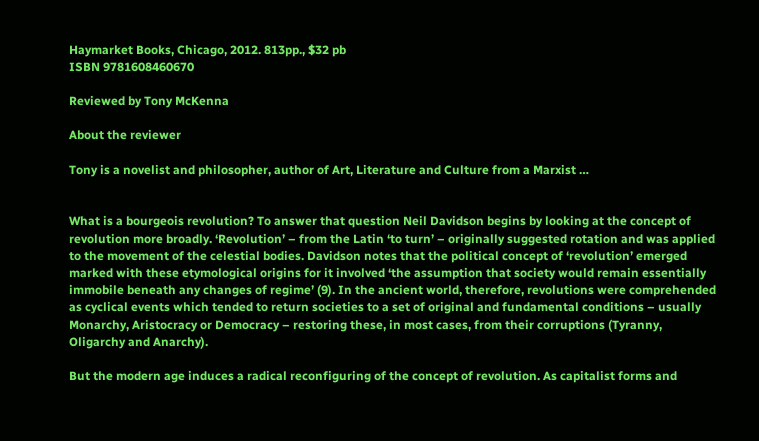Haymarket Books, Chicago, 2012. 813pp., $32 pb
ISBN 9781608460670

Reviewed by Tony McKenna

About the reviewer

Tony is a novelist and philosopher, author of Art, Literature and Culture from a Marxist …


What is a bourgeois revolution? To answer that question Neil Davidson begins by looking at the concept of revolution more broadly. ‘Revolution’ – from the Latin ‘to turn’ – originally suggested rotation and was applied to the movement of the celestial bodies. Davidson notes that the political concept of ‘revolution’ emerged marked with these etymological origins for it involved ‘the assumption that society would remain essentially immobile beneath any changes of regime’ (9). In the ancient world, therefore, revolutions were comprehended as cyclical events which tended to return societies to a set of original and fundamental conditions – usually Monarchy, Aristocracy or Democracy – restoring these, in most cases, from their corruptions (Tyranny, Oligarchy and Anarchy).

But the modern age induces a radical reconfiguring of the concept of revolution. As capitalist forms and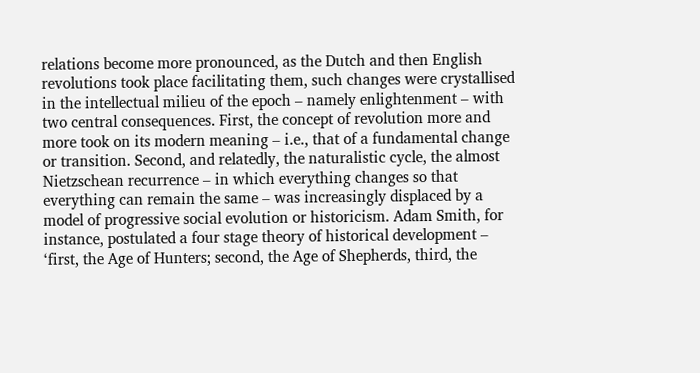relations become more pronounced, as the Dutch and then English revolutions took place facilitating them, such changes were crystallised in the intellectual milieu of the epoch – namely enlightenment – with two central consequences. First, the concept of revolution more and more took on its modern meaning – i.e., that of a fundamental change or transition. Second, and relatedly, the naturalistic cycle, the almost Nietzschean recurrence – in which everything changes so that everything can remain the same – was increasingly displaced by a model of progressive social evolution or historicism. Adam Smith, for instance, postulated a four stage theory of historical development – ‘first, the Age of Hunters; second, the Age of Shepherds, third, the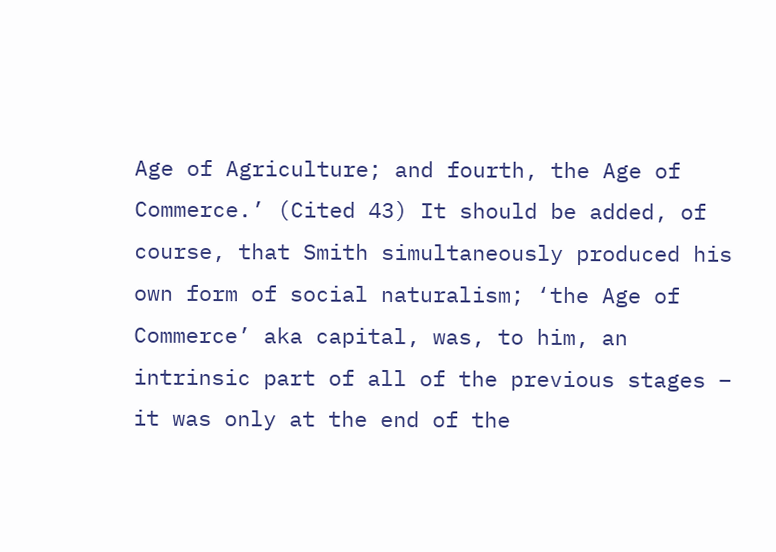Age of Agriculture; and fourth, the Age of Commerce.’ (Cited 43) It should be added, of course, that Smith simultaneously produced his own form of social naturalism; ‘the Age of Commerce’ aka capital, was, to him, an intrinsic part of all of the previous stages – it was only at the end of the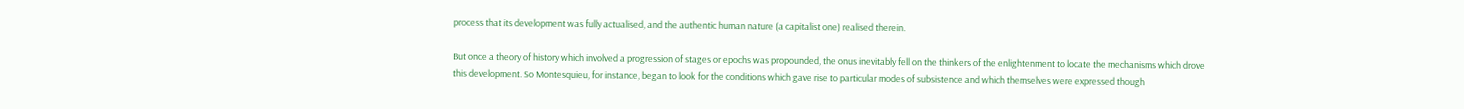process that its development was fully actualised, and the authentic human nature (a capitalist one) realised therein.

But once a theory of history which involved a progression of stages or epochs was propounded, the onus inevitably fell on the thinkers of the enlightenment to locate the mechanisms which drove this development. So Montesquieu, for instance, began to look for the conditions which gave rise to particular modes of subsistence and which themselves were expressed though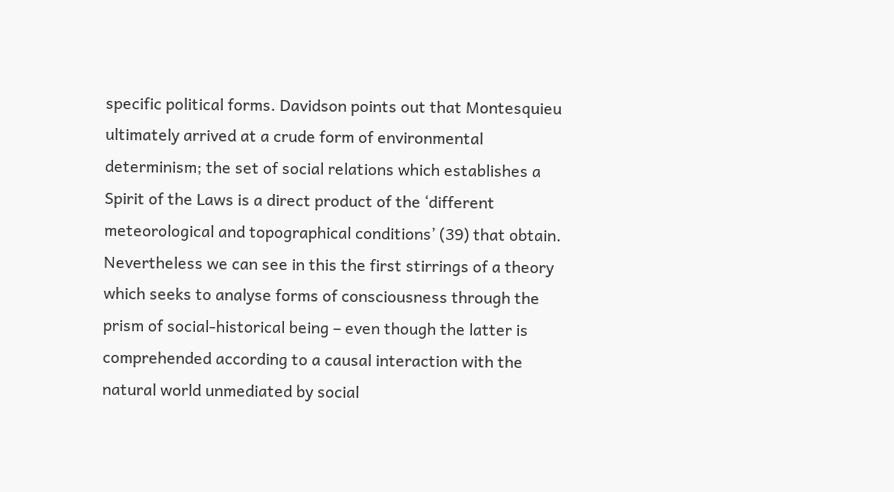specific political forms. Davidson points out that Montesquieu ultimately arrived at a crude form of environmental determinism; the set of social relations which establishes a Spirit of the Laws is a direct product of the ‘different meteorological and topographical conditions’ (39) that obtain. Nevertheless we can see in this the first stirrings of a theory which seeks to analyse forms of consciousness through the prism of social-historical being – even though the latter is comprehended according to a causal interaction with the natural world unmediated by social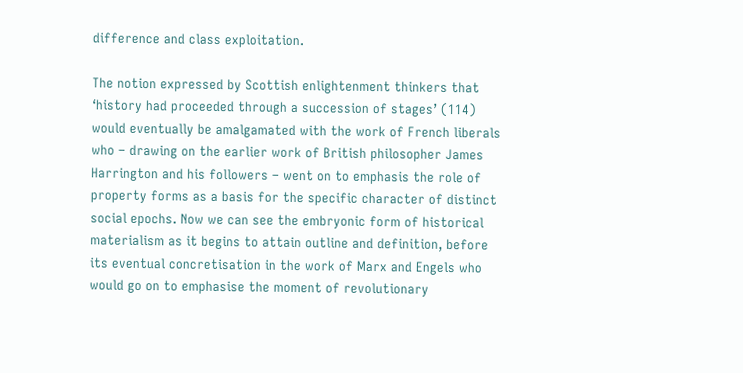difference and class exploitation.

The notion expressed by Scottish enlightenment thinkers that ‘history had proceeded through a succession of stages’ (114) would eventually be amalgamated with the work of French liberals who – drawing on the earlier work of British philosopher James Harrington and his followers – went on to emphasis the role of property forms as a basis for the specific character of distinct social epochs. Now we can see the embryonic form of historical materialism as it begins to attain outline and definition, before its eventual concretisation in the work of Marx and Engels who would go on to emphasise the moment of revolutionary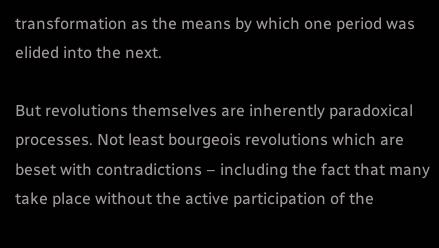transformation as the means by which one period was elided into the next.

But revolutions themselves are inherently paradoxical processes. Not least bourgeois revolutions which are beset with contradictions – including the fact that many take place without the active participation of the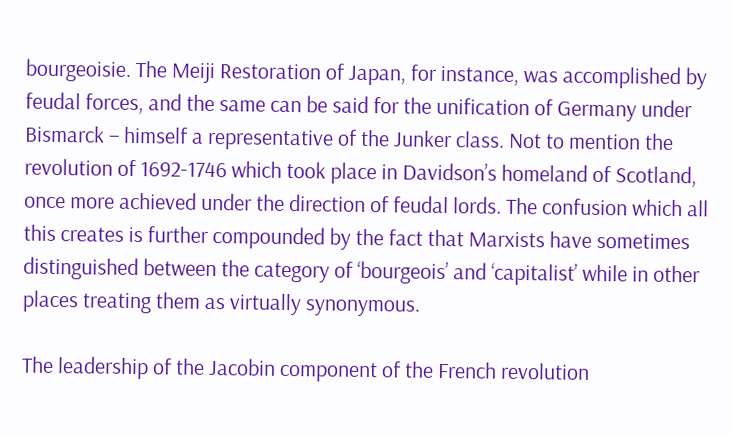bourgeoisie. The Meiji Restoration of Japan, for instance, was accomplished by feudal forces, and the same can be said for the unification of Germany under Bismarck – himself a representative of the Junker class. Not to mention the revolution of 1692-1746 which took place in Davidson’s homeland of Scotland, once more achieved under the direction of feudal lords. The confusion which all this creates is further compounded by the fact that Marxists have sometimes distinguished between the category of ‘bourgeois’ and ‘capitalist’ while in other places treating them as virtually synonymous.

The leadership of the Jacobin component of the French revolution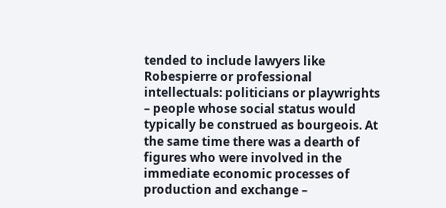tended to include lawyers like Robespierre or professional intellectuals: politicians or playwrights – people whose social status would typically be construed as bourgeois. At the same time there was a dearth of figures who were involved in the immediate economic processes of production and exchange –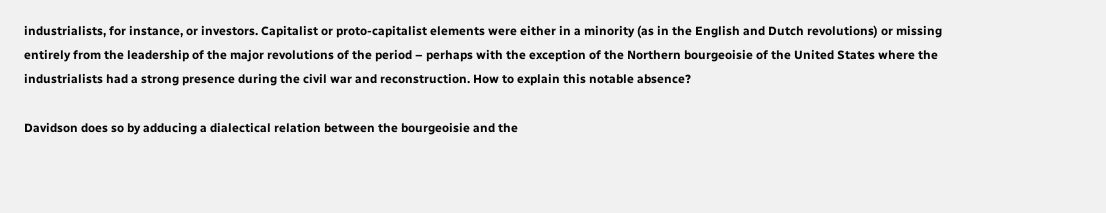industrialists, for instance, or investors. Capitalist or proto-capitalist elements were either in a minority (as in the English and Dutch revolutions) or missing entirely from the leadership of the major revolutions of the period – perhaps with the exception of the Northern bourgeoisie of the United States where the industrialists had a strong presence during the civil war and reconstruction. How to explain this notable absence?

Davidson does so by adducing a dialectical relation between the bourgeoisie and the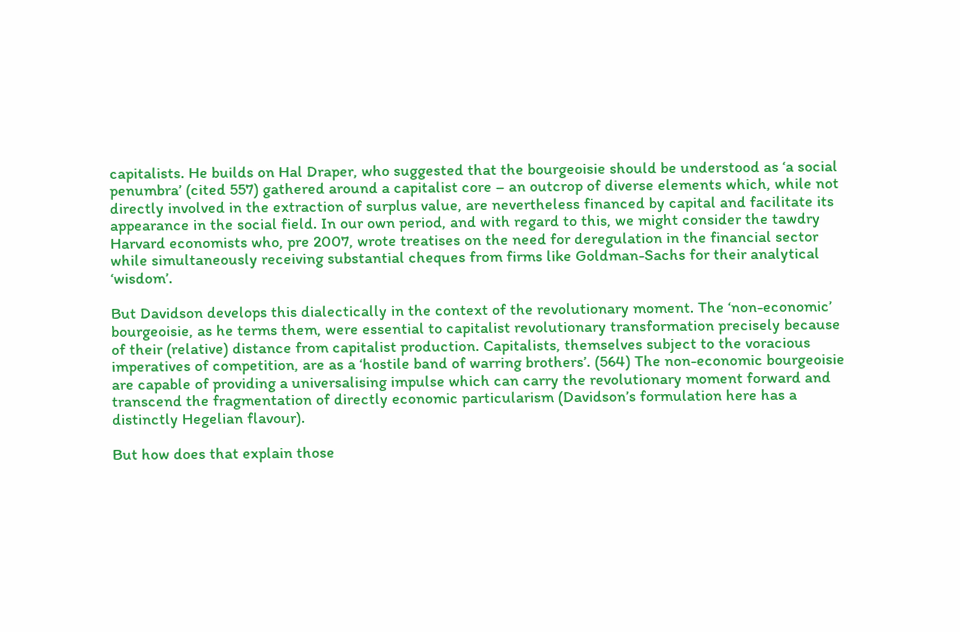capitalists. He builds on Hal Draper, who suggested that the bourgeoisie should be understood as ‘a social penumbra’ (cited 557) gathered around a capitalist core – an outcrop of diverse elements which, while not directly involved in the extraction of surplus value, are nevertheless financed by capital and facilitate its appearance in the social field. In our own period, and with regard to this, we might consider the tawdry Harvard economists who, pre 2007, wrote treatises on the need for deregulation in the financial sector while simultaneously receiving substantial cheques from firms like Goldman-Sachs for their analytical ‘wisdom’.

But Davidson develops this dialectically in the context of the revolutionary moment. The ‘non-economic’ bourgeoisie, as he terms them, were essential to capitalist revolutionary transformation precisely because of their (relative) distance from capitalist production. Capitalists, themselves subject to the voracious imperatives of competition, are as a ‘hostile band of warring brothers’. (564) The non-economic bourgeoisie are capable of providing a universalising impulse which can carry the revolutionary moment forward and transcend the fragmentation of directly economic particularism (Davidson’s formulation here has a distinctly Hegelian flavour).

But how does that explain those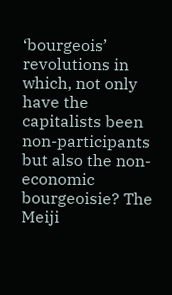‘bourgeois’ revolutions in which, not only have the capitalists been non-participants but also the non-economic bourgeoisie? The Meiji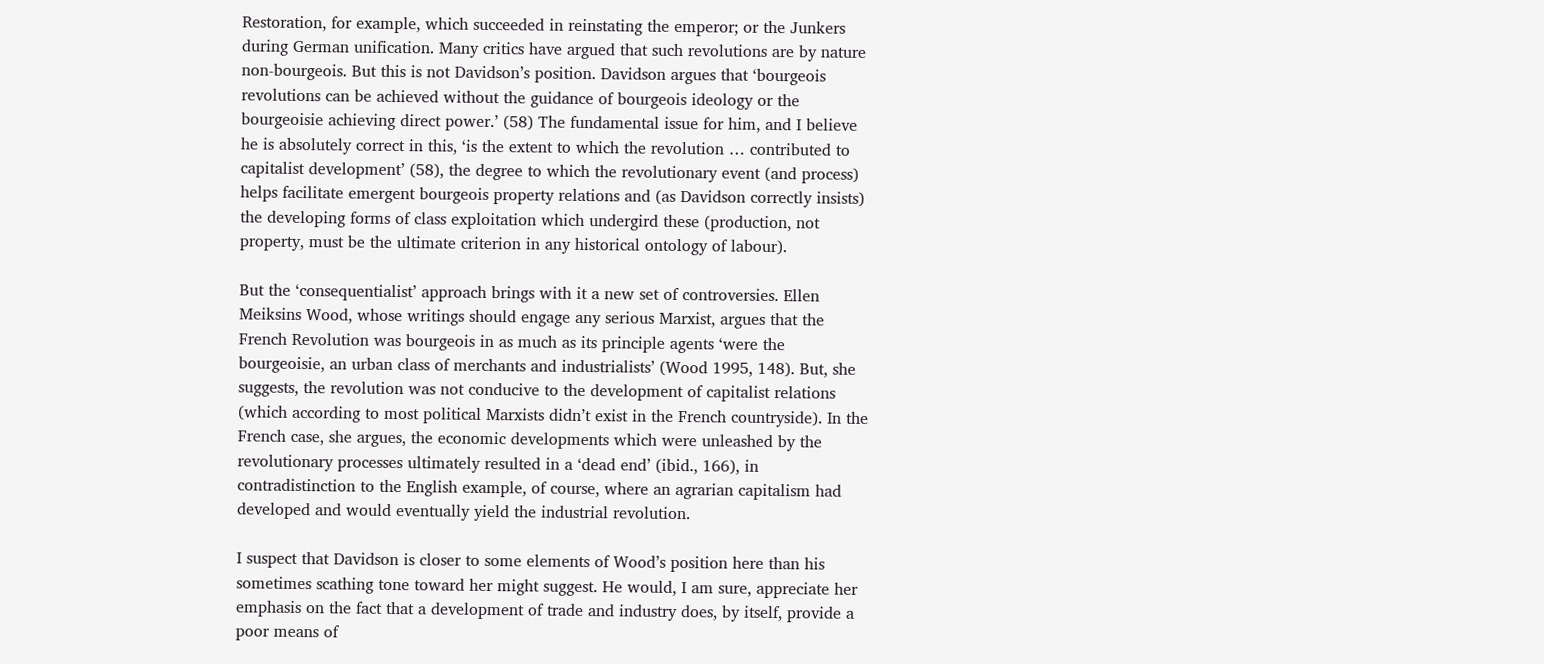Restoration, for example, which succeeded in reinstating the emperor; or the Junkers during German unification. Many critics have argued that such revolutions are by nature non-bourgeois. But this is not Davidson’s position. Davidson argues that ‘bourgeois revolutions can be achieved without the guidance of bourgeois ideology or the bourgeoisie achieving direct power.’ (58) The fundamental issue for him, and I believe he is absolutely correct in this, ‘is the extent to which the revolution … contributed to capitalist development’ (58), the degree to which the revolutionary event (and process) helps facilitate emergent bourgeois property relations and (as Davidson correctly insists) the developing forms of class exploitation which undergird these (production, not property, must be the ultimate criterion in any historical ontology of labour).

But the ‘consequentialist’ approach brings with it a new set of controversies. Ellen Meiksins Wood, whose writings should engage any serious Marxist, argues that the French Revolution was bourgeois in as much as its principle agents ‘were the bourgeoisie, an urban class of merchants and industrialists’ (Wood 1995, 148). But, she suggests, the revolution was not conducive to the development of capitalist relations (which according to most political Marxists didn’t exist in the French countryside). In the French case, she argues, the economic developments which were unleashed by the revolutionary processes ultimately resulted in a ‘dead end’ (ibid., 166), in contradistinction to the English example, of course, where an agrarian capitalism had developed and would eventually yield the industrial revolution.

I suspect that Davidson is closer to some elements of Wood’s position here than his sometimes scathing tone toward her might suggest. He would, I am sure, appreciate her emphasis on the fact that a development of trade and industry does, by itself, provide a poor means of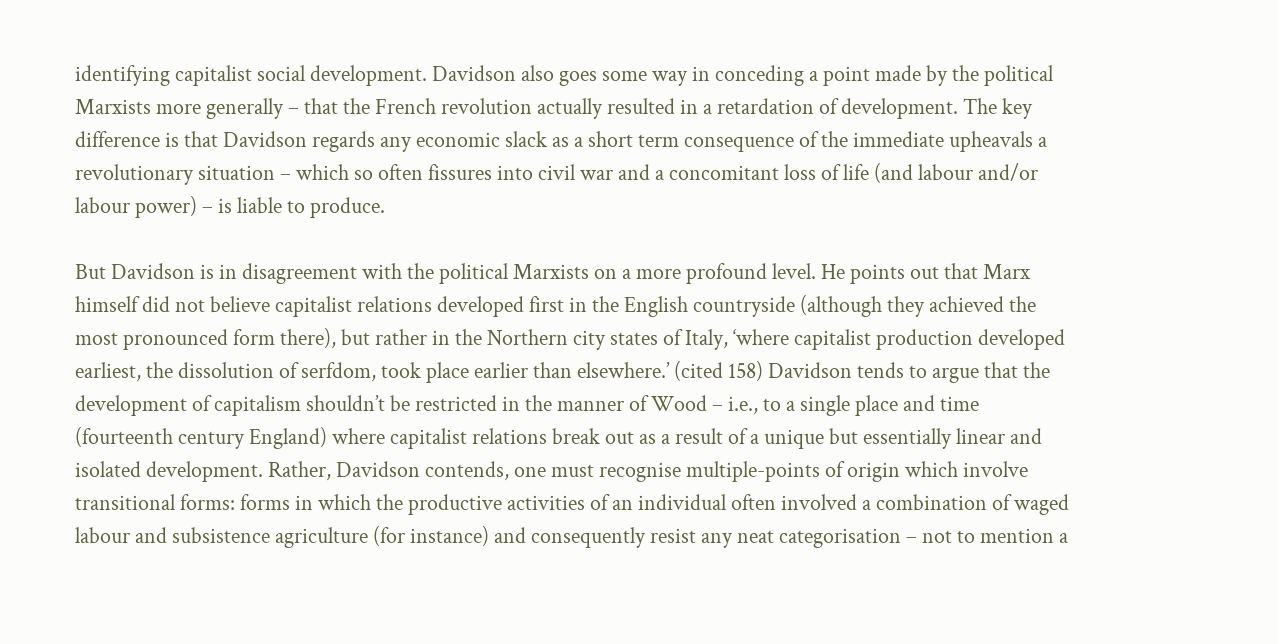identifying capitalist social development. Davidson also goes some way in conceding a point made by the political Marxists more generally – that the French revolution actually resulted in a retardation of development. The key difference is that Davidson regards any economic slack as a short term consequence of the immediate upheavals a revolutionary situation – which so often fissures into civil war and a concomitant loss of life (and labour and/or labour power) – is liable to produce.

But Davidson is in disagreement with the political Marxists on a more profound level. He points out that Marx himself did not believe capitalist relations developed first in the English countryside (although they achieved the most pronounced form there), but rather in the Northern city states of Italy, ‘where capitalist production developed earliest, the dissolution of serfdom, took place earlier than elsewhere.’ (cited 158) Davidson tends to argue that the development of capitalism shouldn’t be restricted in the manner of Wood – i.e., to a single place and time (fourteenth century England) where capitalist relations break out as a result of a unique but essentially linear and isolated development. Rather, Davidson contends, one must recognise multiple-points of origin which involve transitional forms: forms in which the productive activities of an individual often involved a combination of waged labour and subsistence agriculture (for instance) and consequently resist any neat categorisation – not to mention a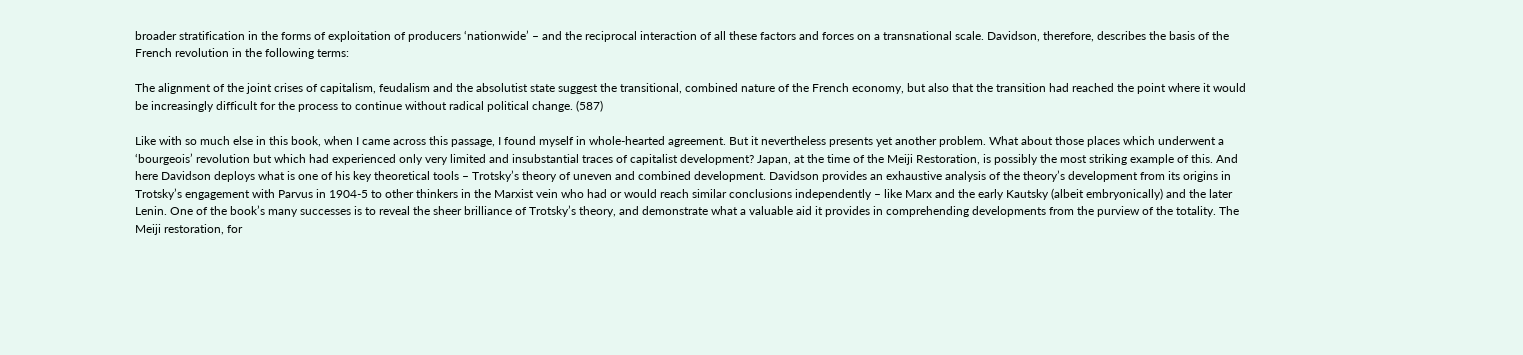broader stratification in the forms of exploitation of producers ‘nationwide’ – and the reciprocal interaction of all these factors and forces on a transnational scale. Davidson, therefore, describes the basis of the French revolution in the following terms:

The alignment of the joint crises of capitalism, feudalism and the absolutist state suggest the transitional, combined nature of the French economy, but also that the transition had reached the point where it would be increasingly difficult for the process to continue without radical political change. (587)

Like with so much else in this book, when I came across this passage, I found myself in whole-hearted agreement. But it nevertheless presents yet another problem. What about those places which underwent a ‘bourgeois’ revolution but which had experienced only very limited and insubstantial traces of capitalist development? Japan, at the time of the Meiji Restoration, is possibly the most striking example of this. And here Davidson deploys what is one of his key theoretical tools – Trotsky’s theory of uneven and combined development. Davidson provides an exhaustive analysis of the theory’s development from its origins in Trotsky’s engagement with Parvus in 1904-5 to other thinkers in the Marxist vein who had or would reach similar conclusions independently – like Marx and the early Kautsky (albeit embryonically) and the later Lenin. One of the book’s many successes is to reveal the sheer brilliance of Trotsky’s theory, and demonstrate what a valuable aid it provides in comprehending developments from the purview of the totality. The Meiji restoration, for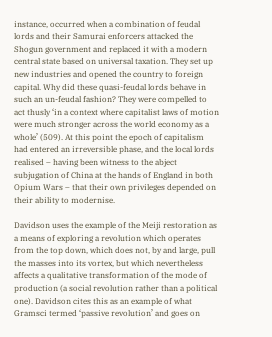instance, occurred when a combination of feudal lords and their Samurai enforcers attacked the Shogun government and replaced it with a modern central state based on universal taxation. They set up new industries and opened the country to foreign capital. Why did these quasi-feudal lords behave in such an un-feudal fashion? They were compelled to act thusly ‘in a context where capitalist laws of motion were much stronger across the world economy as a whole’ (509). At this point the epoch of capitalism had entered an irreversible phase, and the local lords realised – having been witness to the abject subjugation of China at the hands of England in both Opium Wars – that their own privileges depended on their ability to modernise.

Davidson uses the example of the Meiji restoration as a means of exploring a revolution which operates from the top down, which does not, by and large, pull the masses into its vortex, but which nevertheless affects a qualitative transformation of the mode of production (a social revolution rather than a political one). Davidson cites this as an example of what Gramsci termed ‘passive revolution’ and goes on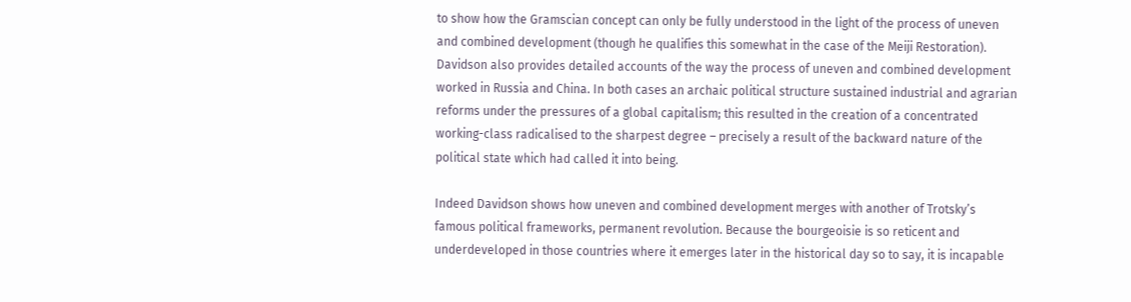to show how the Gramscian concept can only be fully understood in the light of the process of uneven and combined development (though he qualifies this somewhat in the case of the Meiji Restoration). Davidson also provides detailed accounts of the way the process of uneven and combined development worked in Russia and China. In both cases an archaic political structure sustained industrial and agrarian reforms under the pressures of a global capitalism; this resulted in the creation of a concentrated working-class radicalised to the sharpest degree – precisely a result of the backward nature of the political state which had called it into being.

Indeed Davidson shows how uneven and combined development merges with another of Trotsky’s famous political frameworks, permanent revolution. Because the bourgeoisie is so reticent and underdeveloped in those countries where it emerges later in the historical day so to say, it is incapable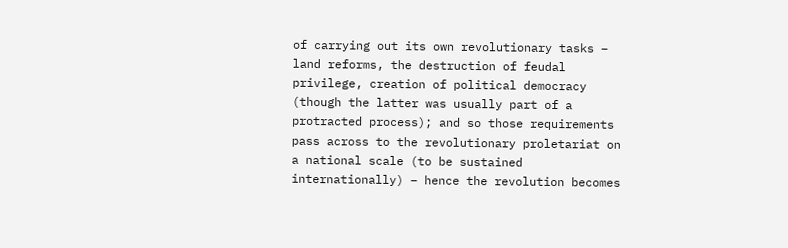of carrying out its own revolutionary tasks – land reforms, the destruction of feudal privilege, creation of political democracy (though the latter was usually part of a protracted process); and so those requirements pass across to the revolutionary proletariat on a national scale (to be sustained internationally) – hence the revolution becomes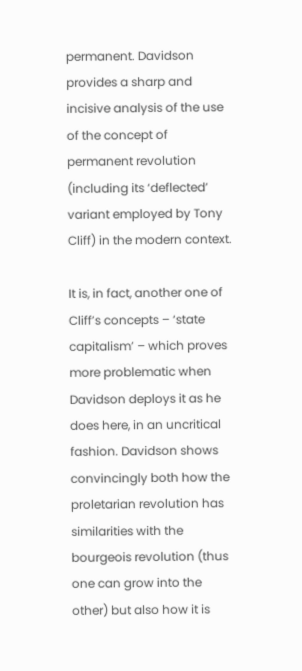permanent. Davidson provides a sharp and incisive analysis of the use of the concept of permanent revolution (including its ‘deflected’ variant employed by Tony Cliff) in the modern context.

It is, in fact, another one of Cliff’s concepts – ‘state capitalism’ – which proves more problematic when Davidson deploys it as he does here, in an uncritical fashion. Davidson shows convincingly both how the proletarian revolution has similarities with the bourgeois revolution (thus one can grow into the other) but also how it is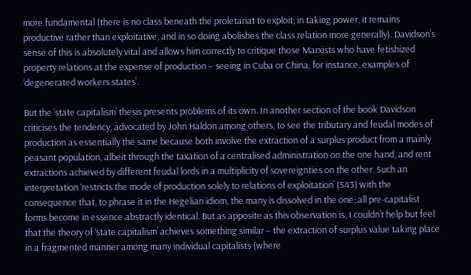more fundamental (there is no class beneath the proletariat to exploit; in taking power, it remains productive rather than exploitative, and in so doing abolishes the class relation more generally). Davidson’s sense of this is absolutely vital and allows him correctly to critique those Marxists who have fetishized property relations at the expense of production – seeing in Cuba or China, for instance, examples of ‘degenerated workers states’.

But the ‘state capitalism’ thesis presents problems of its own. In another section of the book Davidson criticises the tendency, advocated by John Haldon among others, to see the tributary and feudal modes of production as essentially the same because both involve the extraction of a surplus product from a mainly peasant population, albeit through the taxation of a centralised administration on the one hand, and rent extractions achieved by different feudal lords in a multiplicity of sovereignties on the other. Such an interpretation ‘restricts the mode of production solely to relations of exploitation’ (543) with the consequence that, to phrase it in the Hegelian idiom, the many is dissolved in the one; all pre-capitalist forms become in essence abstractly identical. But as apposite as this observation is, I couldn’t help but feel that the theory of ‘state capitalism’ achieves something similar – the extraction of surplus value taking place in a fragmented manner among many individual capitalists (where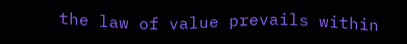the law of value prevails within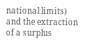national limits) and the extraction of a surplus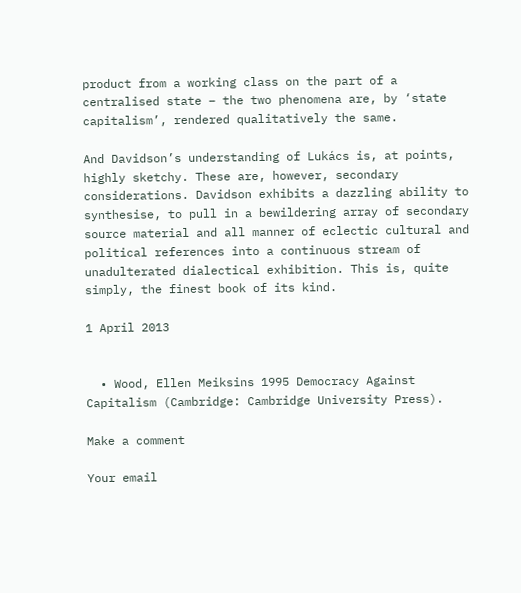product from a working class on the part of a centralised state – the two phenomena are, by ‘state capitalism’, rendered qualitatively the same.

And Davidson’s understanding of Lukács is, at points, highly sketchy. These are, however, secondary considerations. Davidson exhibits a dazzling ability to synthesise, to pull in a bewildering array of secondary source material and all manner of eclectic cultural and political references into a continuous stream of unadulterated dialectical exhibition. This is, quite simply, the finest book of its kind.

1 April 2013


  • Wood, Ellen Meiksins 1995 Democracy Against Capitalism (Cambridge: Cambridge University Press).

Make a comment

Your email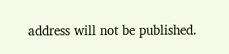address will not be published.